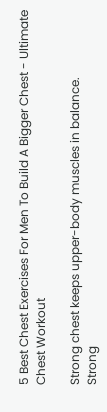5 Best Chest Exercises For Men To Build A Bigger Chest - Ultimate Chest Workout

Strong chest keeps upper-body muscles in balance.
Strong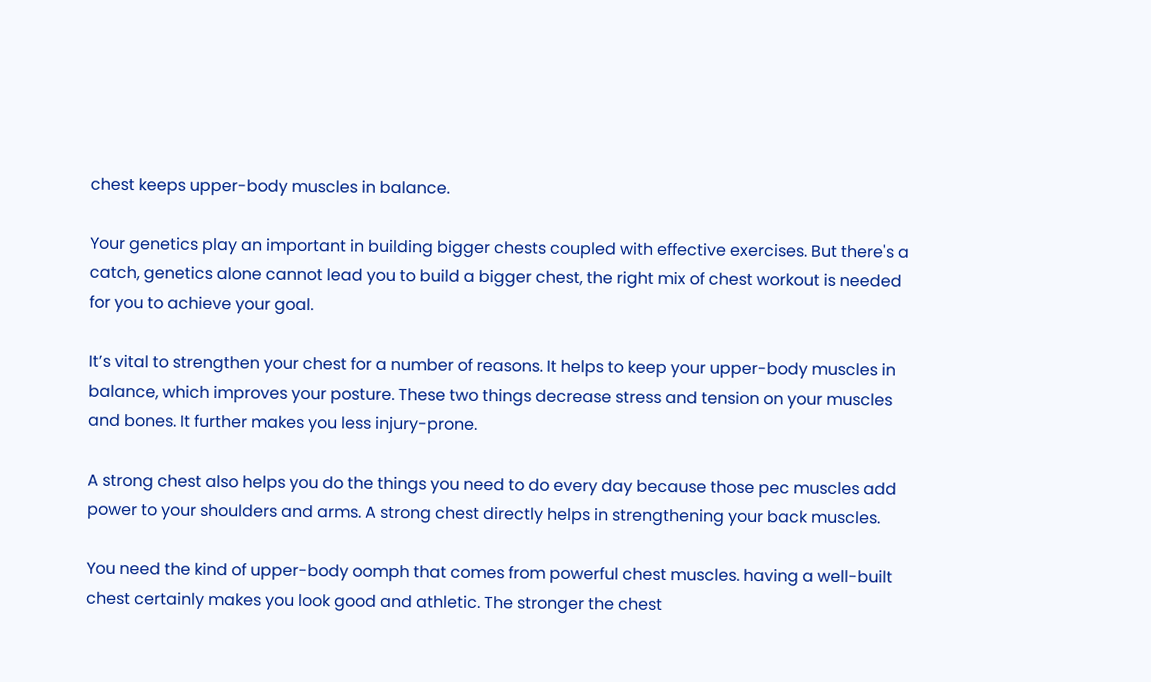chest keeps upper-body muscles in balance.

Your genetics play an important in building bigger chests coupled with effective exercises. But there's a catch, genetics alone cannot lead you to build a bigger chest, the right mix of chest workout is needed for you to achieve your goal.

It’s vital to strengthen your chest for a number of reasons. It helps to keep your upper-body muscles in balance, which improves your posture. These two things decrease stress and tension on your muscles and bones. It further makes you less injury-prone.

A strong chest also helps you do the things you need to do every day because those pec muscles add power to your shoulders and arms. A strong chest directly helps in strengthening your back muscles.

You need the kind of upper-body oomph that comes from powerful chest muscles. having a well-built chest certainly makes you look good and athletic. The stronger the chest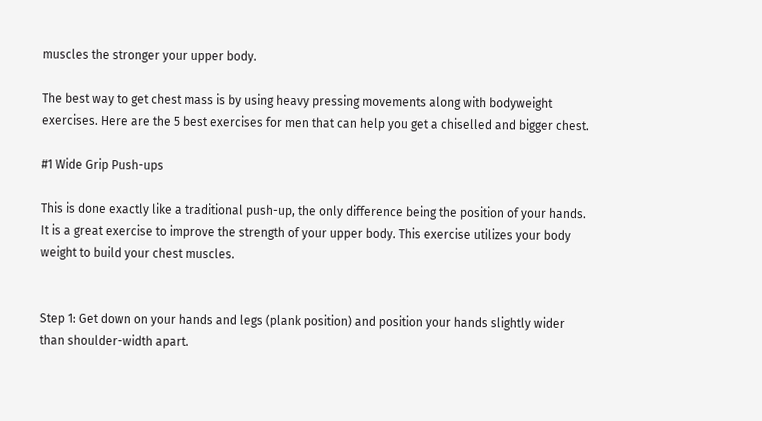muscles the stronger your upper body.

The best way to get chest mass is by using heavy pressing movements along with bodyweight exercises. Here are the 5 best exercises for men that can help you get a chiselled and bigger chest.

#1 Wide Grip Push-ups

This is done exactly like a traditional push-up, the only difference being the position of your hands. It is a great exercise to improve the strength of your upper body. This exercise utilizes your body weight to build your chest muscles.


Step 1: Get down on your hands and legs (plank position) and position your hands slightly wider than shoulder-width apart.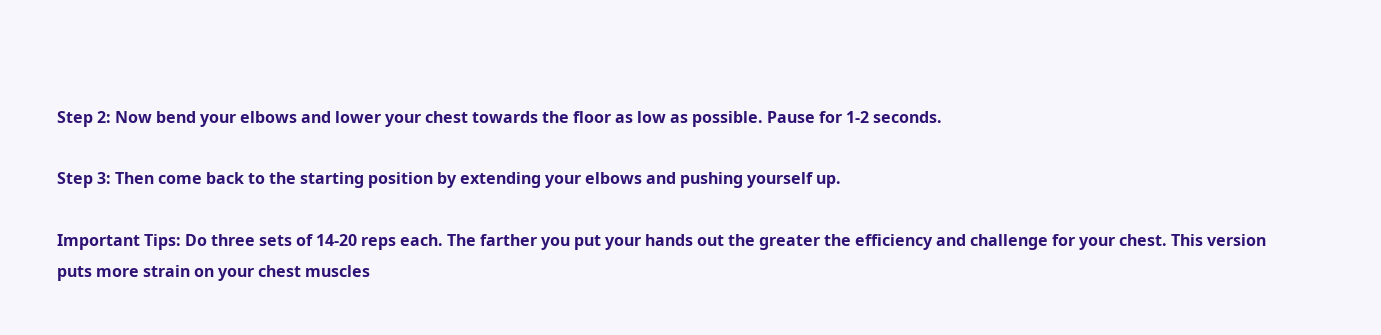Step 2: Now bend your elbows and lower your chest towards the floor as low as possible. Pause for 1-2 seconds.

Step 3: Then come back to the starting position by extending your elbows and pushing yourself up.

Important Tips: Do three sets of 14-20 reps each. The farther you put your hands out the greater the efficiency and challenge for your chest. This version puts more strain on your chest muscles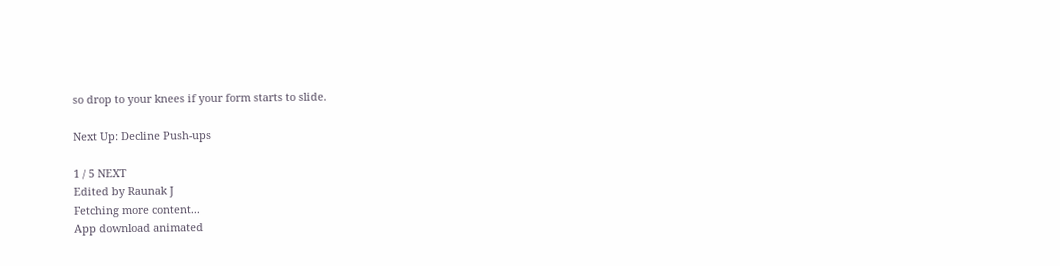so drop to your knees if your form starts to slide.

Next Up: Decline Push-ups

1 / 5 NEXT
Edited by Raunak J
Fetching more content...
App download animated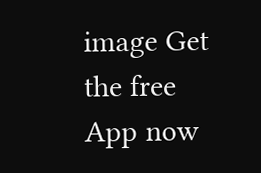image Get the free App now